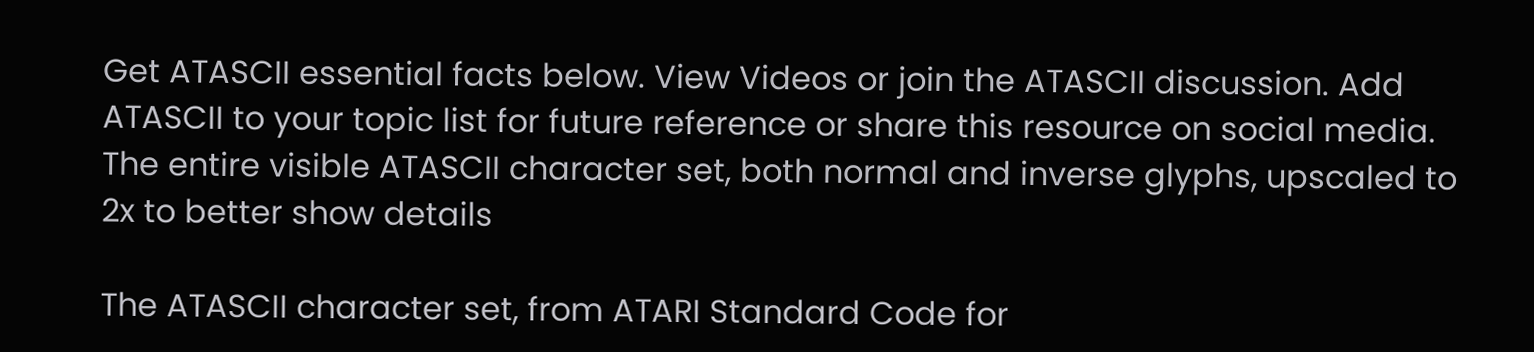Get ATASCII essential facts below. View Videos or join the ATASCII discussion. Add ATASCII to your topic list for future reference or share this resource on social media.
The entire visible ATASCII character set, both normal and inverse glyphs, upscaled to 2x to better show details

The ATASCII character set, from ATARI Standard Code for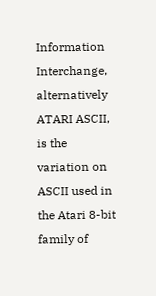Information Interchange, alternatively ATARI ASCII, is the variation on ASCII used in the Atari 8-bit family of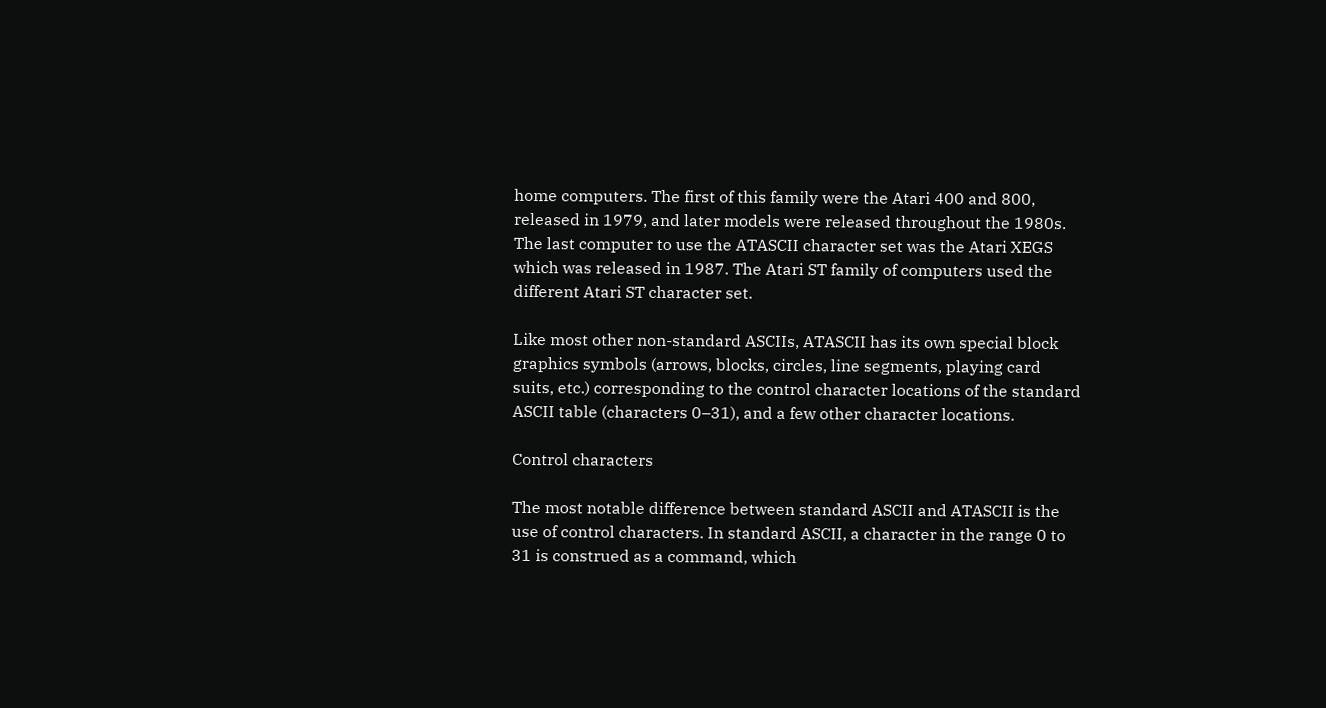home computers. The first of this family were the Atari 400 and 800, released in 1979, and later models were released throughout the 1980s. The last computer to use the ATASCII character set was the Atari XEGS which was released in 1987. The Atari ST family of computers used the different Atari ST character set.

Like most other non-standard ASCIIs, ATASCII has its own special block graphics symbols (arrows, blocks, circles, line segments, playing card suits, etc.) corresponding to the control character locations of the standard ASCII table (characters 0–31), and a few other character locations.

Control characters

The most notable difference between standard ASCII and ATASCII is the use of control characters. In standard ASCII, a character in the range 0 to 31 is construed as a command, which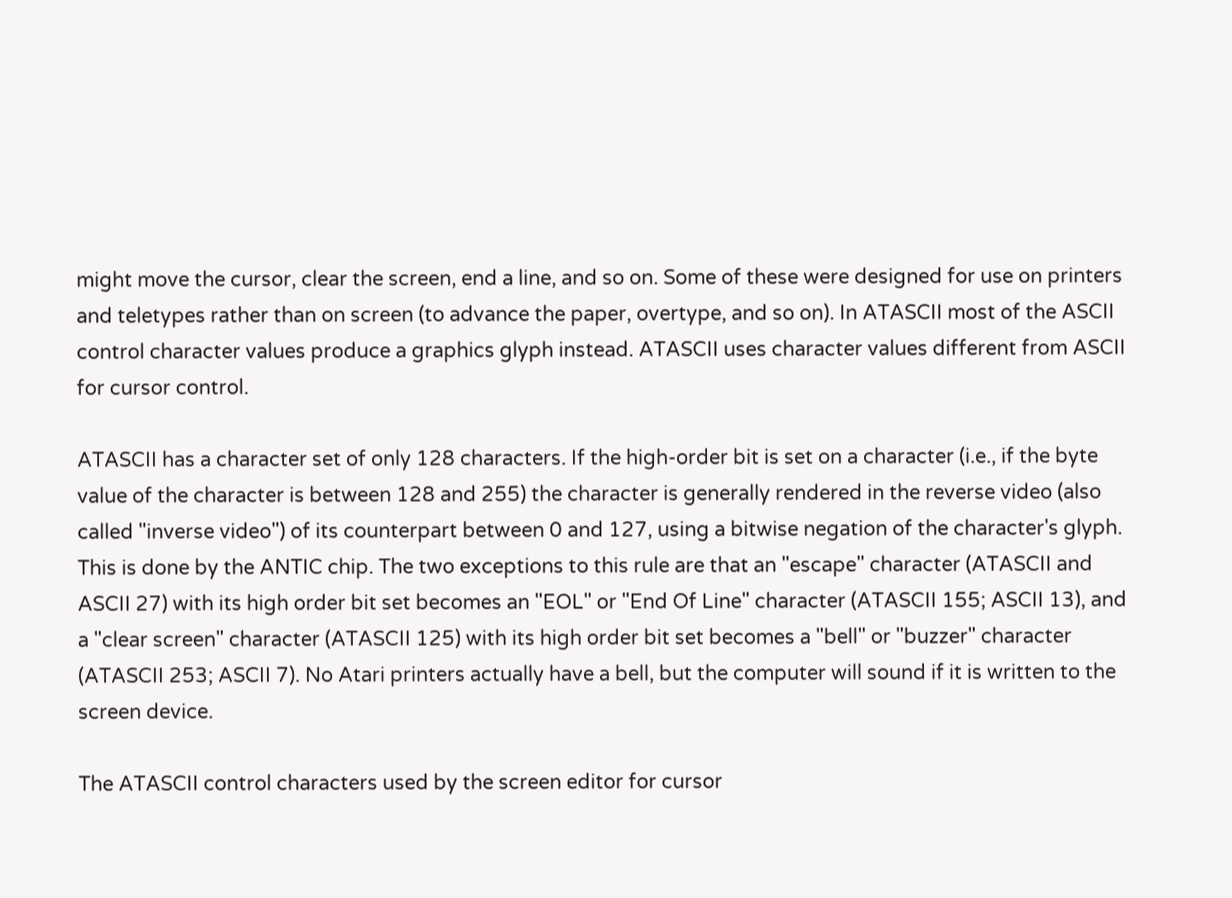might move the cursor, clear the screen, end a line, and so on. Some of these were designed for use on printers and teletypes rather than on screen (to advance the paper, overtype, and so on). In ATASCII most of the ASCII control character values produce a graphics glyph instead. ATASCII uses character values different from ASCII for cursor control.

ATASCII has a character set of only 128 characters. If the high-order bit is set on a character (i.e., if the byte value of the character is between 128 and 255) the character is generally rendered in the reverse video (also called "inverse video") of its counterpart between 0 and 127, using a bitwise negation of the character's glyph. This is done by the ANTIC chip. The two exceptions to this rule are that an "escape" character (ATASCII and ASCII 27) with its high order bit set becomes an "EOL" or "End Of Line" character (ATASCII 155; ASCII 13), and a "clear screen" character (ATASCII 125) with its high order bit set becomes a "bell" or "buzzer" character (ATASCII 253; ASCII 7). No Atari printers actually have a bell, but the computer will sound if it is written to the screen device.

The ATASCII control characters used by the screen editor for cursor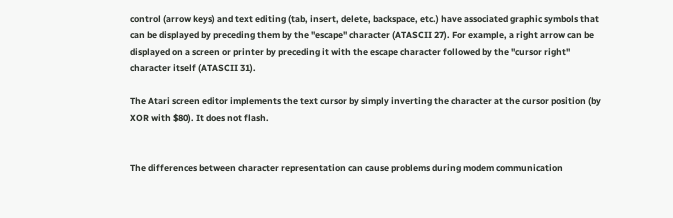control (arrow keys) and text editing (tab, insert, delete, backspace, etc.) have associated graphic symbols that can be displayed by preceding them by the "escape" character (ATASCII 27). For example, a right arrow can be displayed on a screen or printer by preceding it with the escape character followed by the "cursor right" character itself (ATASCII 31).

The Atari screen editor implements the text cursor by simply inverting the character at the cursor position (by XOR with $80). It does not flash.


The differences between character representation can cause problems during modem communication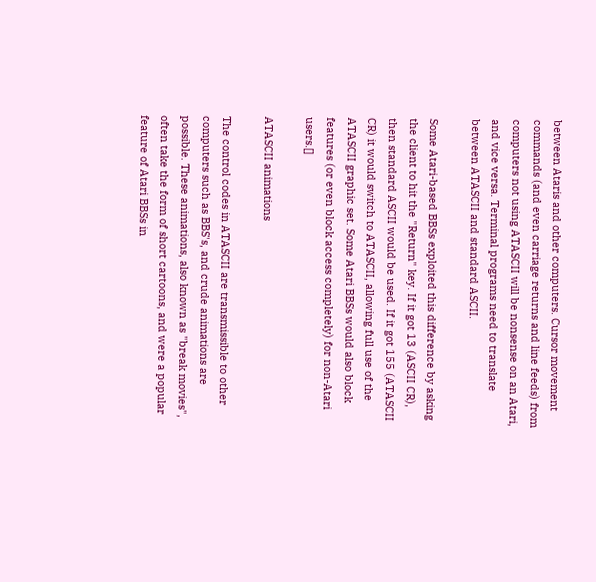between Ataris and other computers. Cursor movement commands (and even carriage returns and line feeds) from computers not using ATASCII will be nonsense on an Atari, and vice versa. Terminal programs need to translate between ATASCII and standard ASCII.

Some Atari-based BBSs exploited this difference by asking the client to hit the "Return" key. If it got 13 (ASCII CR), then standard ASCII would be used. If it got 155 (ATASCII CR) it would switch to ATASCII, allowing full use of the ATASCII graphic set. Some Atari BBSs would also block features (or even block access completely) for non-Atari users.[]

ATASCII animations

The control codes in ATASCII are transmissible to other computers such as BBS's, and crude animations are possible. These animations, also known as "break movies", often take the form of short cartoons, and were a popular feature of Atari BBSs in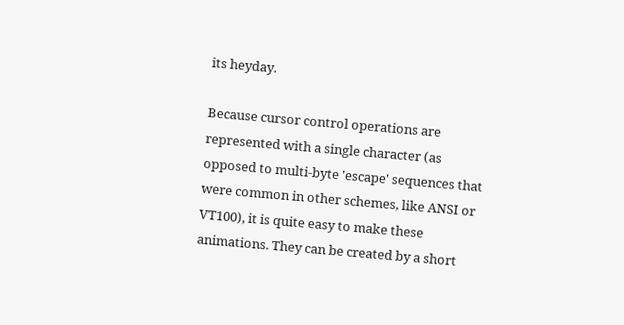its heyday.

Because cursor control operations are represented with a single character (as opposed to multi-byte 'escape' sequences that were common in other schemes, like ANSI or VT100), it is quite easy to make these animations. They can be created by a short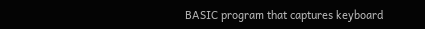BASIC program that captures keyboard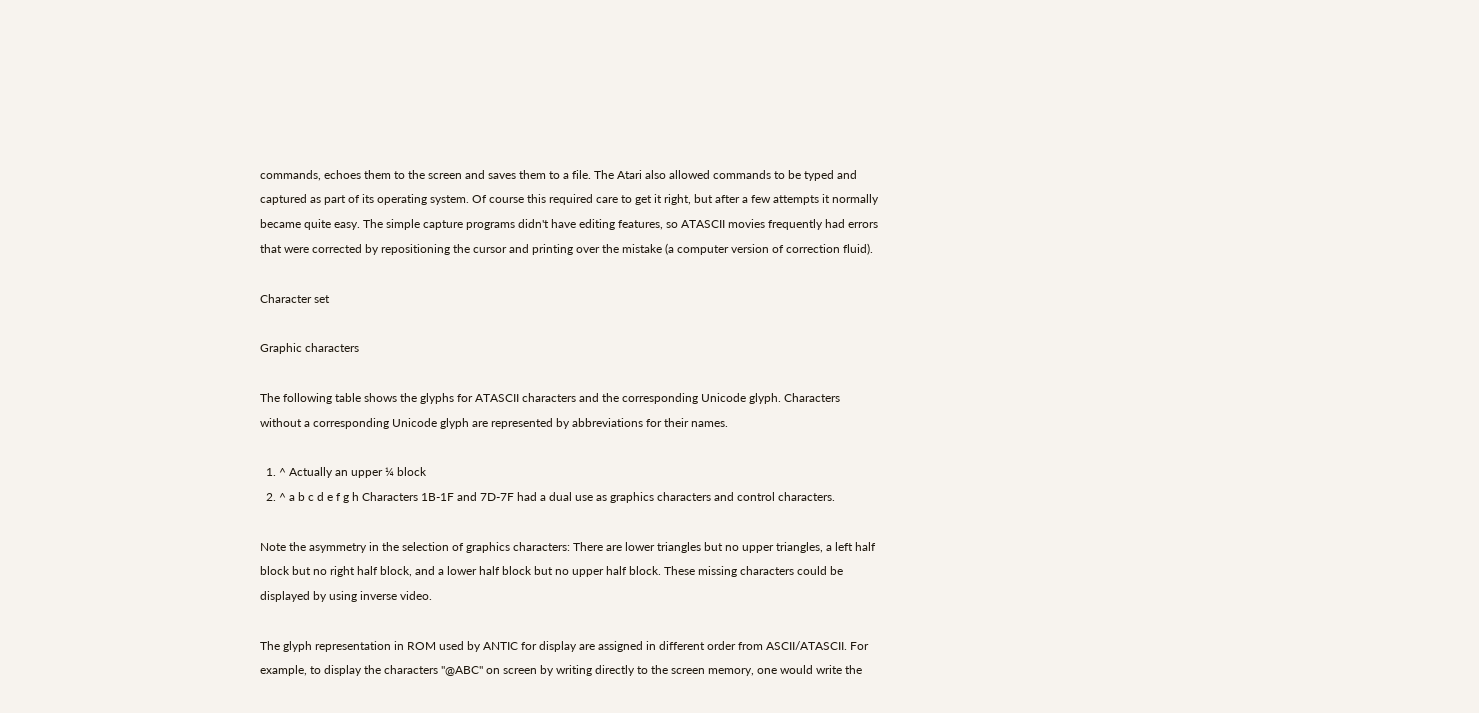commands, echoes them to the screen and saves them to a file. The Atari also allowed commands to be typed and captured as part of its operating system. Of course this required care to get it right, but after a few attempts it normally became quite easy. The simple capture programs didn't have editing features, so ATASCII movies frequently had errors that were corrected by repositioning the cursor and printing over the mistake (a computer version of correction fluid).

Character set

Graphic characters

The following table shows the glyphs for ATASCII characters and the corresponding Unicode glyph. Characters without a corresponding Unicode glyph are represented by abbreviations for their names.

  1. ^ Actually an upper ¼ block
  2. ^ a b c d e f g h Characters 1B-1F and 7D-7F had a dual use as graphics characters and control characters.

Note the asymmetry in the selection of graphics characters: There are lower triangles but no upper triangles, a left half block but no right half block, and a lower half block but no upper half block. These missing characters could be displayed by using inverse video.

The glyph representation in ROM used by ANTIC for display are assigned in different order from ASCII/ATASCII. For example, to display the characters "@ABC" on screen by writing directly to the screen memory, one would write the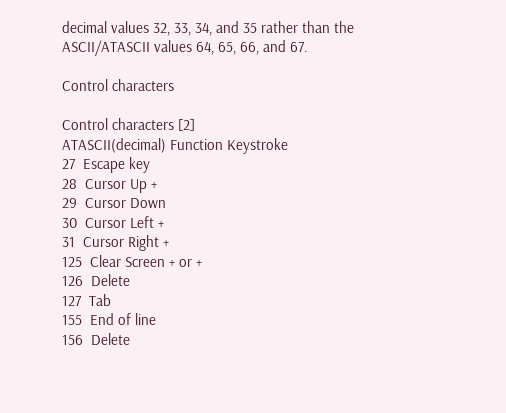decimal values 32, 33, 34, and 35 rather than the ASCII/ATASCII values 64, 65, 66, and 67.

Control characters

Control characters [2]
ATASCII(decimal) Function Keystroke
27  Escape key
28  Cursor Up +
29  Cursor Down
30  Cursor Left +
31  Cursor Right +
125  Clear Screen + or +
126  Delete
127  Tab
155  End of line
156  Delete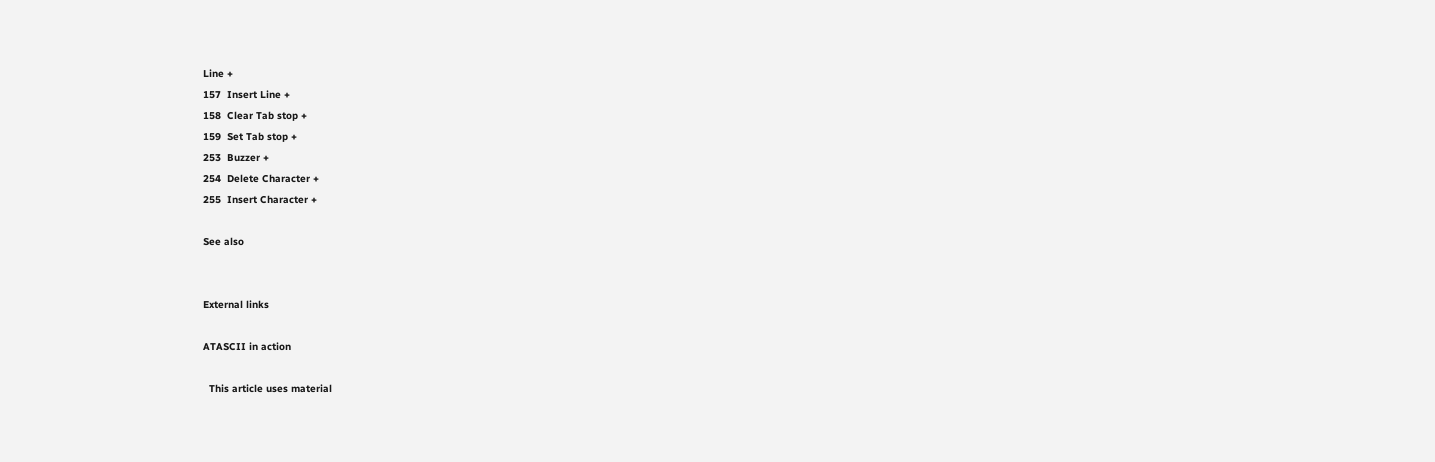Line +
157  Insert Line +
158  Clear Tab stop +
159  Set Tab stop +
253  Buzzer +
254  Delete Character +
255  Insert Character +

See also


External links

ATASCII in action

  This article uses material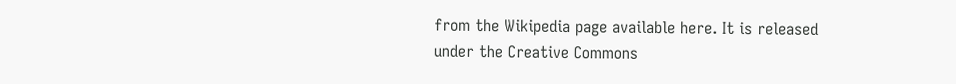from the Wikipedia page available here. It is released under the Creative Commons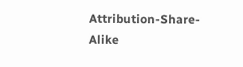Attribution-Share-Alike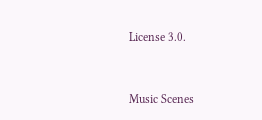License 3.0.



Music Scenes